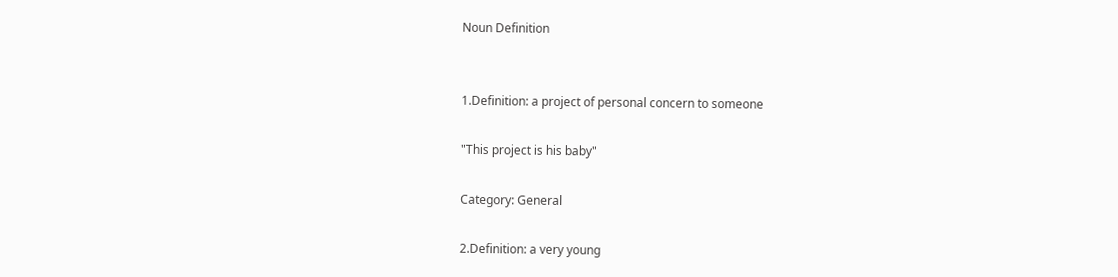Noun Definition


1.Definition: a project of personal concern to someone

"This project is his baby"

Category: General

2.Definition: a very young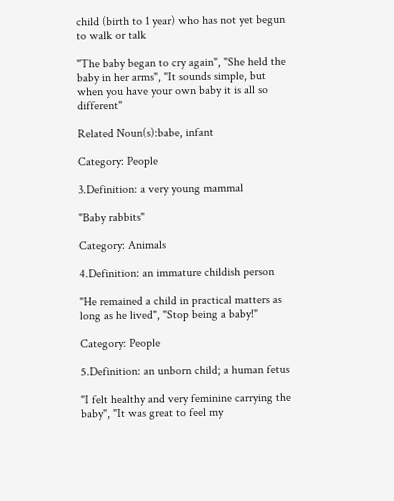child (birth to 1 year) who has not yet begun to walk or talk

"The baby began to cry again", "She held the baby in her arms", "It sounds simple, but when you have your own baby it is all so different"

Related Noun(s):babe, infant

Category: People

3.Definition: a very young mammal

"Baby rabbits"

Category: Animals

4.Definition: an immature childish person

"He remained a child in practical matters as long as he lived", "Stop being a baby!"

Category: People

5.Definition: an unborn child; a human fetus

"I felt healthy and very feminine carrying the baby", "It was great to feel my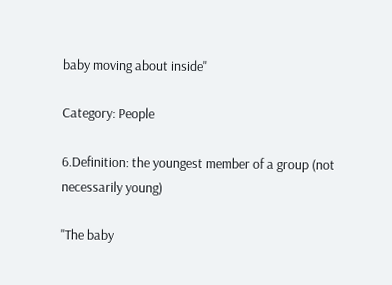baby moving about inside"

Category: People

6.Definition: the youngest member of a group (not necessarily young)

"The baby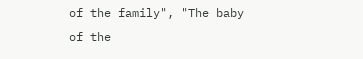of the family", "The baby of the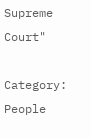Supreme Court"

Category: People